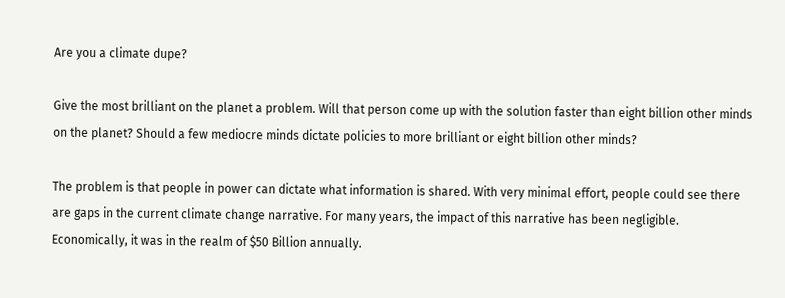Are you a climate dupe?

Give the most brilliant on the planet a problem. Will that person come up with the solution faster than eight billion other minds on the planet? Should a few mediocre minds dictate policies to more brilliant or eight billion other minds?

The problem is that people in power can dictate what information is shared. With very minimal effort, people could see there are gaps in the current climate change narrative. For many years, the impact of this narrative has been negligible. Economically, it was in the realm of $50 Billion annually.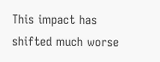This impact has shifted much worse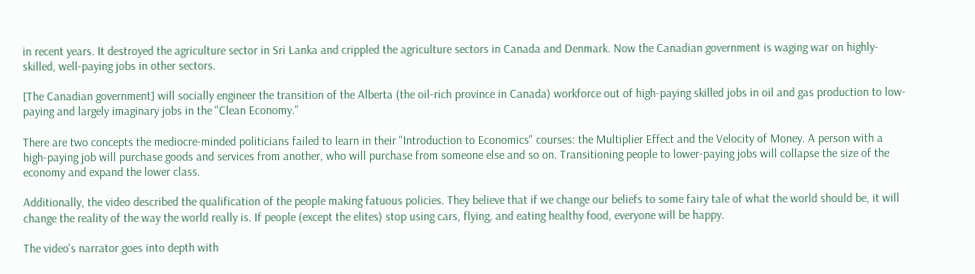in recent years. It destroyed the agriculture sector in Sri Lanka and crippled the agriculture sectors in Canada and Denmark. Now the Canadian government is waging war on highly-skilled, well-paying jobs in other sectors.

[The Canadian government] will socially engineer the transition of the Alberta (the oil-rich province in Canada) workforce out of high-paying skilled jobs in oil and gas production to low-paying and largely imaginary jobs in the "Clean Economy."

There are two concepts the mediocre-minded politicians failed to learn in their "Introduction to Economics" courses: the Multiplier Effect and the Velocity of Money. A person with a high-paying job will purchase goods and services from another, who will purchase from someone else and so on. Transitioning people to lower-paying jobs will collapse the size of the economy and expand the lower class.

Additionally, the video described the qualification of the people making fatuous policies. They believe that if we change our beliefs to some fairy tale of what the world should be, it will change the reality of the way the world really is. If people (except the elites) stop using cars, flying, and eating healthy food, everyone will be happy.

The video's narrator goes into depth with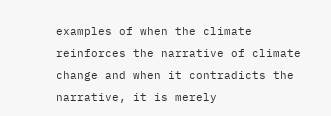examples of when the climate reinforces the narrative of climate change and when it contradicts the narrative, it is merely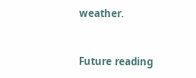weather.


Future reading